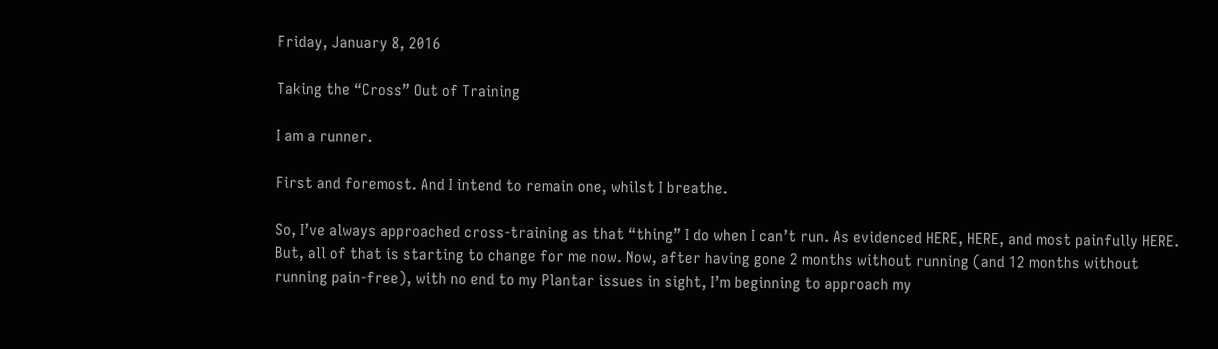Friday, January 8, 2016

Taking the “Cross” Out of Training

I am a runner.

First and foremost. And I intend to remain one, whilst I breathe.

So, I’ve always approached cross-training as that “thing” I do when I can’t run. As evidenced HERE, HERE, and most painfully HERE. But, all of that is starting to change for me now. Now, after having gone 2 months without running (and 12 months without running pain-free), with no end to my Plantar issues in sight, I’m beginning to approach my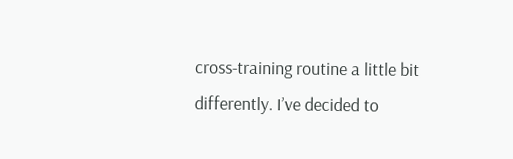cross-training routine a little bit differently. I’ve decided to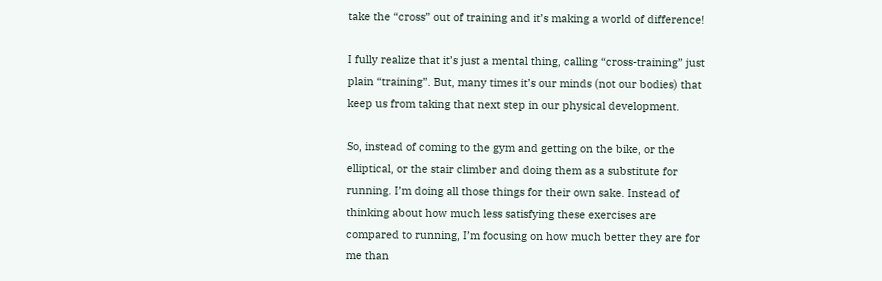take the “cross” out of training and it’s making a world of difference!

I fully realize that it’s just a mental thing, calling “cross-training” just plain “training”. But, many times it’s our minds (not our bodies) that keep us from taking that next step in our physical development.

So, instead of coming to the gym and getting on the bike, or the elliptical, or the stair climber and doing them as a substitute for running. I’m doing all those things for their own sake. Instead of thinking about how much less satisfying these exercises are compared to running, I’m focusing on how much better they are for me than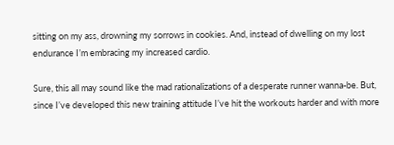sitting on my ass, drowning my sorrows in cookies. And, instead of dwelling on my lost endurance I’m embracing my increased cardio.

Sure, this all may sound like the mad rationalizations of a desperate runner wanna-be. But, since I’ve developed this new training attitude I’ve hit the workouts harder and with more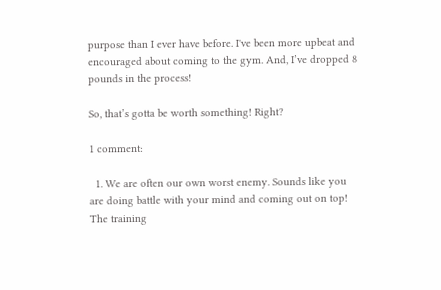purpose than I ever have before. I've been more upbeat and encouraged about coming to the gym. And, I’ve dropped 8 pounds in the process!

So, that’s gotta be worth something! Right?

1 comment:

  1. We are often our own worst enemy. Sounds like you are doing battle with your mind and coming out on top! The training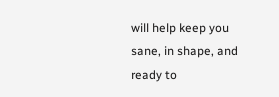will help keep you sane, in shape, and ready to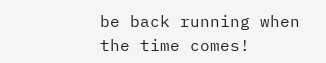be back running when the time comes!